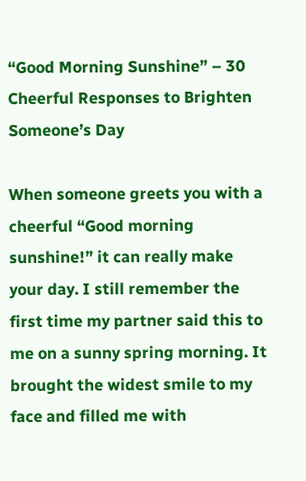“Good Morning Sunshine” – 30 Cheerful Responses to Brighten Someone’s Day

When someone greets you with a cheerful “Good morning sunshine!” it can really make your day. I still remember the first time my partner said this to me on a sunny spring morning. It brought the widest smile to my face and filled me with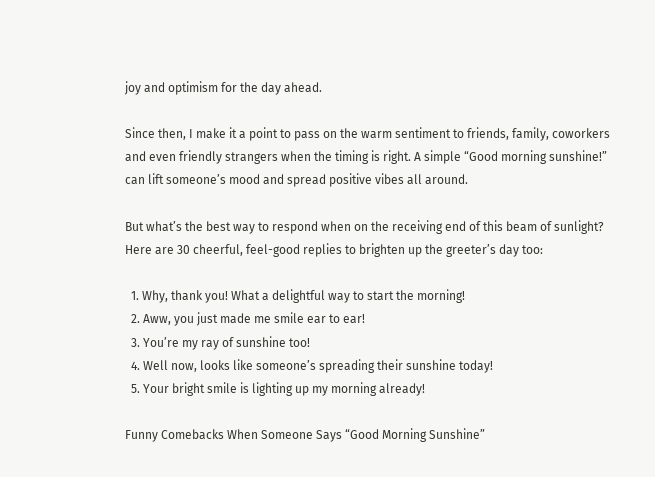joy and optimism for the day ahead.

Since then, I make it a point to pass on the warm sentiment to friends, family, coworkers and even friendly strangers when the timing is right. A simple “Good morning sunshine!” can lift someone’s mood and spread positive vibes all around.

But what’s the best way to respond when on the receiving end of this beam of sunlight? Here are 30 cheerful, feel-good replies to brighten up the greeter’s day too:

  1. Why, thank you! What a delightful way to start the morning!
  2. Aww, you just made me smile ear to ear!
  3. You’re my ray of sunshine too!
  4. Well now, looks like someone’s spreading their sunshine today!
  5. Your bright smile is lighting up my morning already!

Funny Comebacks When Someone Says “Good Morning Sunshine”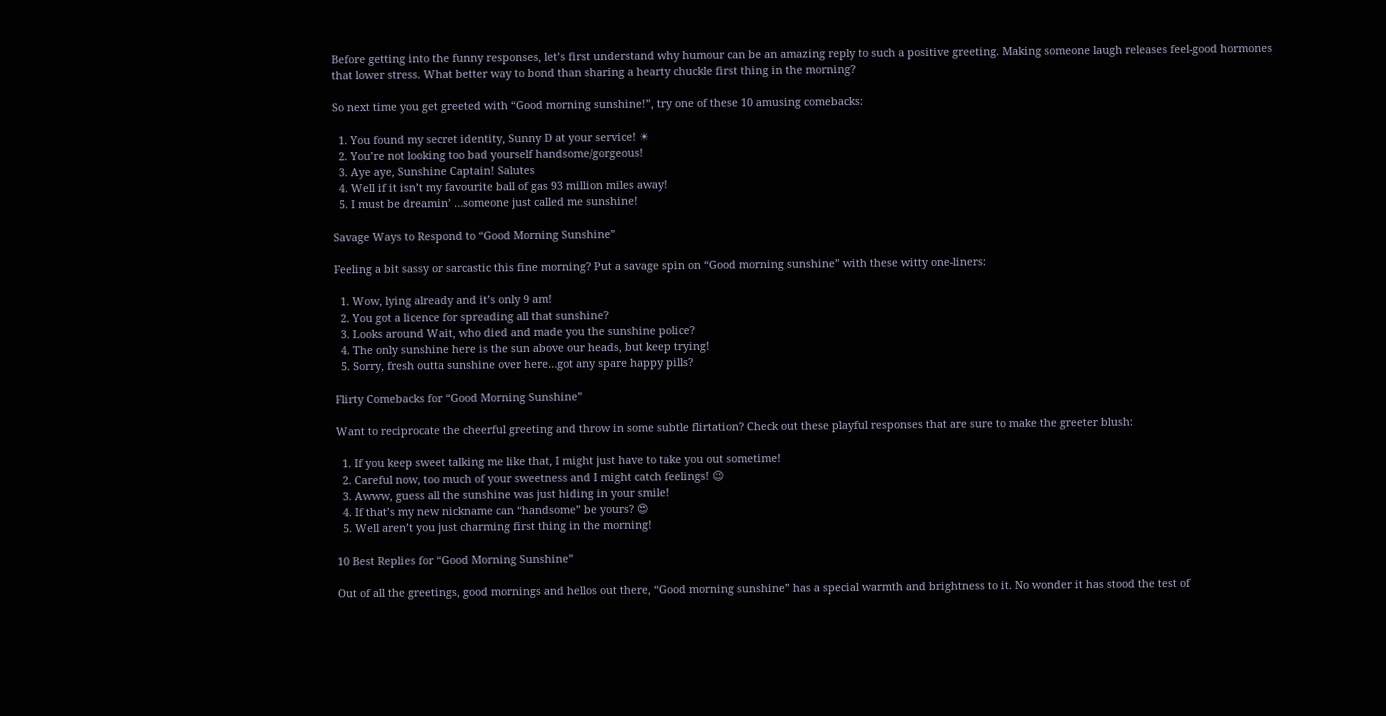Before getting into the funny responses, let’s first understand why humour can be an amazing reply to such a positive greeting. Making someone laugh releases feel-good hormones that lower stress. What better way to bond than sharing a hearty chuckle first thing in the morning?

So next time you get greeted with “Good morning sunshine!”, try one of these 10 amusing comebacks:

  1. You found my secret identity, Sunny D at your service! ☀
  2. You’re not looking too bad yourself handsome/gorgeous!
  3. Aye aye, Sunshine Captain! Salutes
  4. Well if it isn’t my favourite ball of gas 93 million miles away!
  5. I must be dreamin’ …someone just called me sunshine!

Savage Ways to Respond to “Good Morning Sunshine”

Feeling a bit sassy or sarcastic this fine morning? Put a savage spin on “Good morning sunshine” with these witty one-liners:

  1. Wow, lying already and it’s only 9 am!
  2. You got a licence for spreading all that sunshine?
  3. Looks around Wait, who died and made you the sunshine police?
  4. The only sunshine here is the sun above our heads, but keep trying!
  5. Sorry, fresh outta sunshine over here…got any spare happy pills?

Flirty Comebacks for “Good Morning Sunshine”

Want to reciprocate the cheerful greeting and throw in some subtle flirtation? Check out these playful responses that are sure to make the greeter blush:

  1. If you keep sweet talking me like that, I might just have to take you out sometime!
  2. Careful now, too much of your sweetness and I might catch feelings! 😉
  3. Awww, guess all the sunshine was just hiding in your smile!
  4. If that’s my new nickname can “handsome” be yours? 😍
  5. Well aren’t you just charming first thing in the morning!

10 Best Replies for “Good Morning Sunshine”

Out of all the greetings, good mornings and hellos out there, “Good morning sunshine” has a special warmth and brightness to it. No wonder it has stood the test of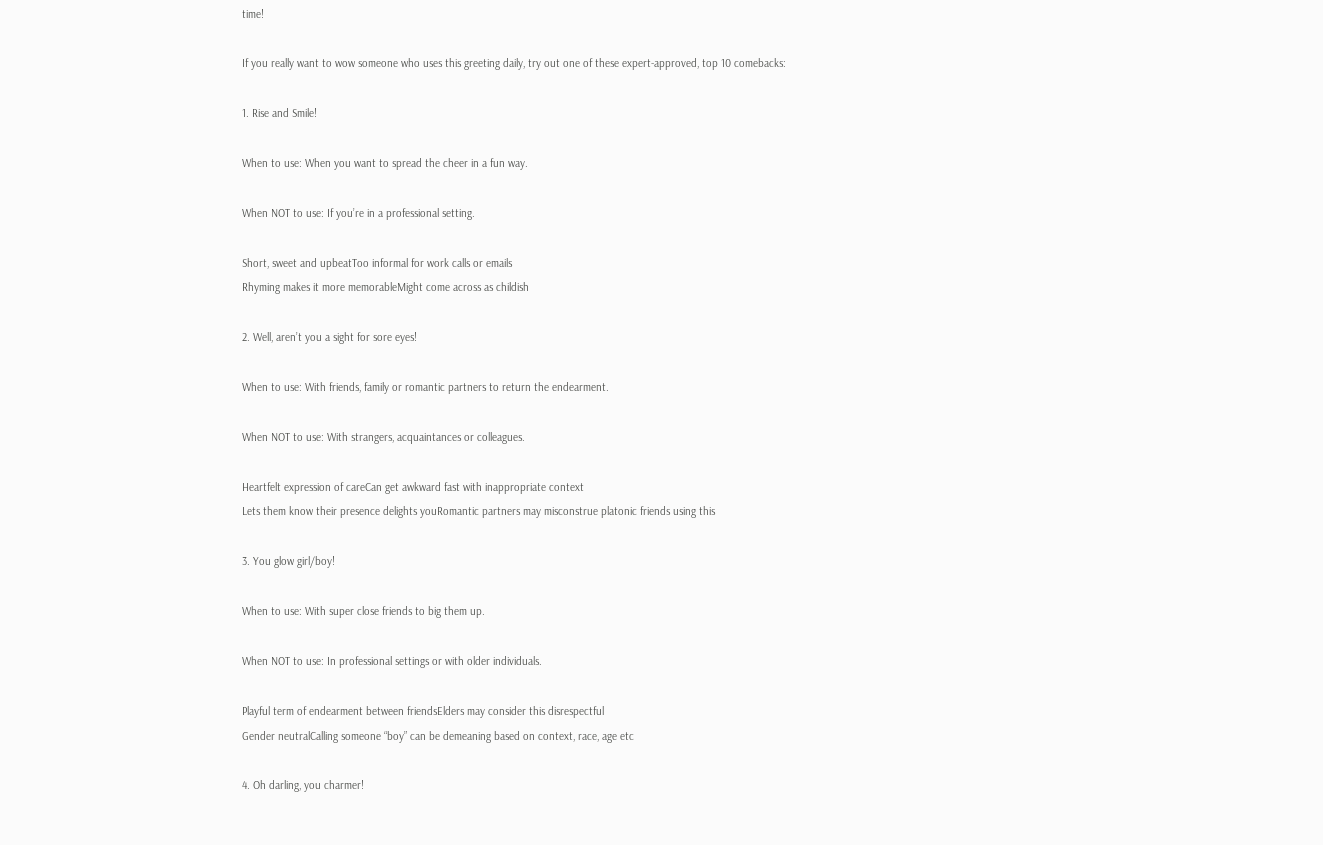time!

If you really want to wow someone who uses this greeting daily, try out one of these expert-approved, top 10 comebacks:

1. Rise and Smile!

When to use: When you want to spread the cheer in a fun way.

When NOT to use: If you’re in a professional setting.

Short, sweet and upbeatToo informal for work calls or emails
Rhyming makes it more memorableMight come across as childish

2. Well, aren’t you a sight for sore eyes!

When to use: With friends, family or romantic partners to return the endearment.

When NOT to use: With strangers, acquaintances or colleagues.

Heartfelt expression of careCan get awkward fast with inappropriate context
Lets them know their presence delights youRomantic partners may misconstrue platonic friends using this

3. You glow girl/boy!

When to use: With super close friends to big them up.

When NOT to use: In professional settings or with older individuals.

Playful term of endearment between friendsElders may consider this disrespectful
Gender neutralCalling someone “boy” can be demeaning based on context, race, age etc

4. Oh darling, you charmer!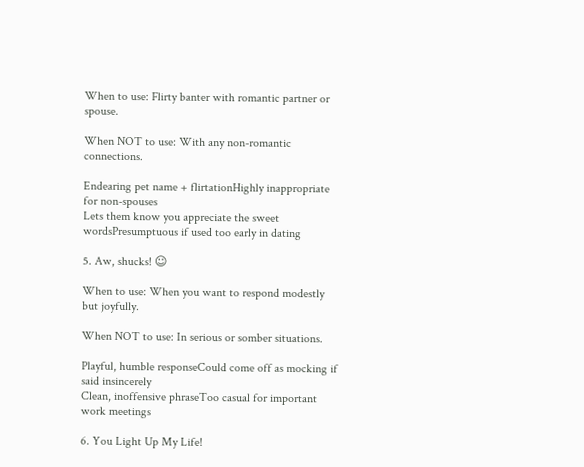When to use: Flirty banter with romantic partner or spouse.

When NOT to use: With any non-romantic connections.

Endearing pet name + flirtationHighly inappropriate for non-spouses
Lets them know you appreciate the sweet wordsPresumptuous if used too early in dating

5. Aw, shucks! ☺

When to use: When you want to respond modestly but joyfully.

When NOT to use: In serious or somber situations.

Playful, humble responseCould come off as mocking if said insincerely
Clean, inoffensive phraseToo casual for important work meetings

6. You Light Up My Life!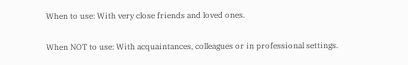When to use: With very close friends and loved ones.

When NOT to use: With acquaintances, colleagues or in professional settings.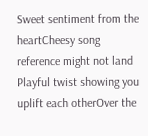Sweet sentiment from the heartCheesy song reference might not land
Playful twist showing you uplift each otherOver the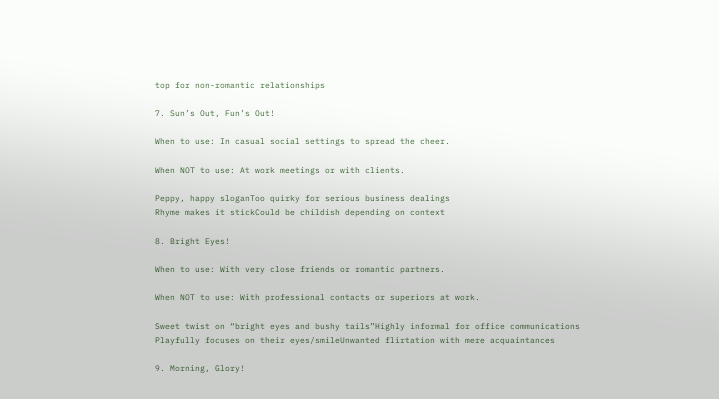top for non-romantic relationships

7. Sun’s Out, Fun’s Out!

When to use: In casual social settings to spread the cheer.

When NOT to use: At work meetings or with clients.

Peppy, happy sloganToo quirky for serious business dealings
Rhyme makes it stickCould be childish depending on context

8. Bright Eyes!

When to use: With very close friends or romantic partners.

When NOT to use: With professional contacts or superiors at work.

Sweet twist on “bright eyes and bushy tails”Highly informal for office communications
Playfully focuses on their eyes/smileUnwanted flirtation with mere acquaintances

9. Morning, Glory!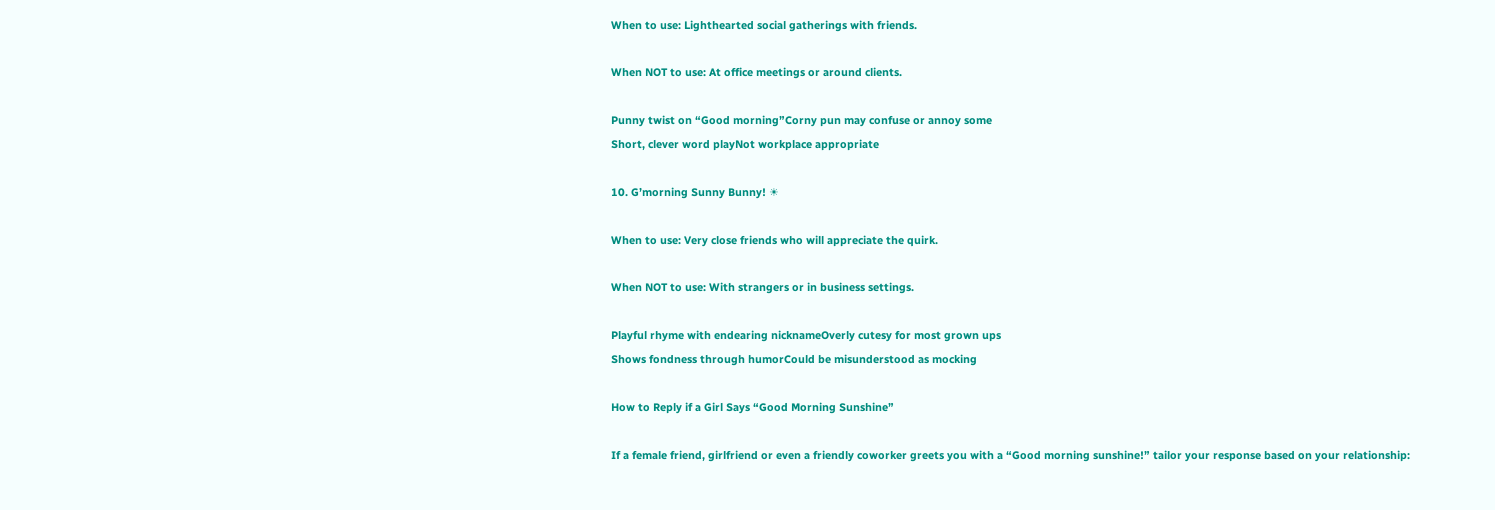When to use: Lighthearted social gatherings with friends.

When NOT to use: At office meetings or around clients.

Punny twist on “Good morning”Corny pun may confuse or annoy some
Short, clever word playNot workplace appropriate

10. G’morning Sunny Bunny! ☀

When to use: Very close friends who will appreciate the quirk.

When NOT to use: With strangers or in business settings.

Playful rhyme with endearing nicknameOverly cutesy for most grown ups
Shows fondness through humorCould be misunderstood as mocking

How to Reply if a Girl Says “Good Morning Sunshine”

If a female friend, girlfriend or even a friendly coworker greets you with a “Good morning sunshine!” tailor your response based on your relationship: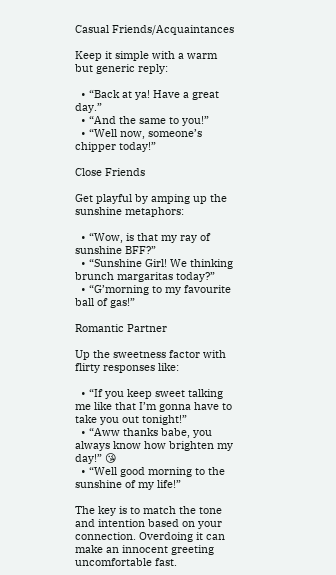Casual Friends/Acquaintances

Keep it simple with a warm but generic reply:

  • “Back at ya! Have a great day.”
  • “And the same to you!”
  • “Well now, someone’s chipper today!”

Close Friends

Get playful by amping up the sunshine metaphors:

  • “Wow, is that my ray of sunshine BFF?”
  • “Sunshine Girl! We thinking brunch margaritas today?”
  • “G’morning to my favourite ball of gas!”

Romantic Partner

Up the sweetness factor with flirty responses like:

  • “If you keep sweet talking me like that I’m gonna have to take you out tonight!”
  • “Aww thanks babe, you always know how brighten my day!” 😘
  • “Well good morning to the sunshine of my life!”

The key is to match the tone and intention based on your connection. Overdoing it can make an innocent greeting uncomfortable fast.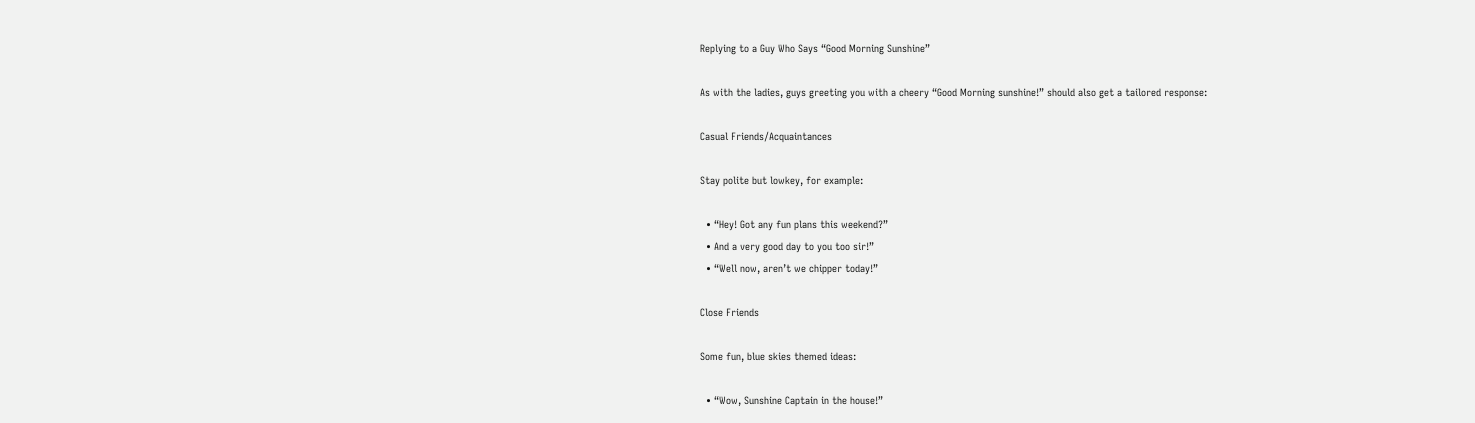Replying to a Guy Who Says “Good Morning Sunshine”

As with the ladies, guys greeting you with a cheery “Good Morning sunshine!” should also get a tailored response:

Casual Friends/Acquaintances

Stay polite but lowkey, for example:

  • “Hey! Got any fun plans this weekend?”
  • And a very good day to you too sir!”
  • “Well now, aren’t we chipper today!”

Close Friends

Some fun, blue skies themed ideas:

  • “Wow, Sunshine Captain in the house!”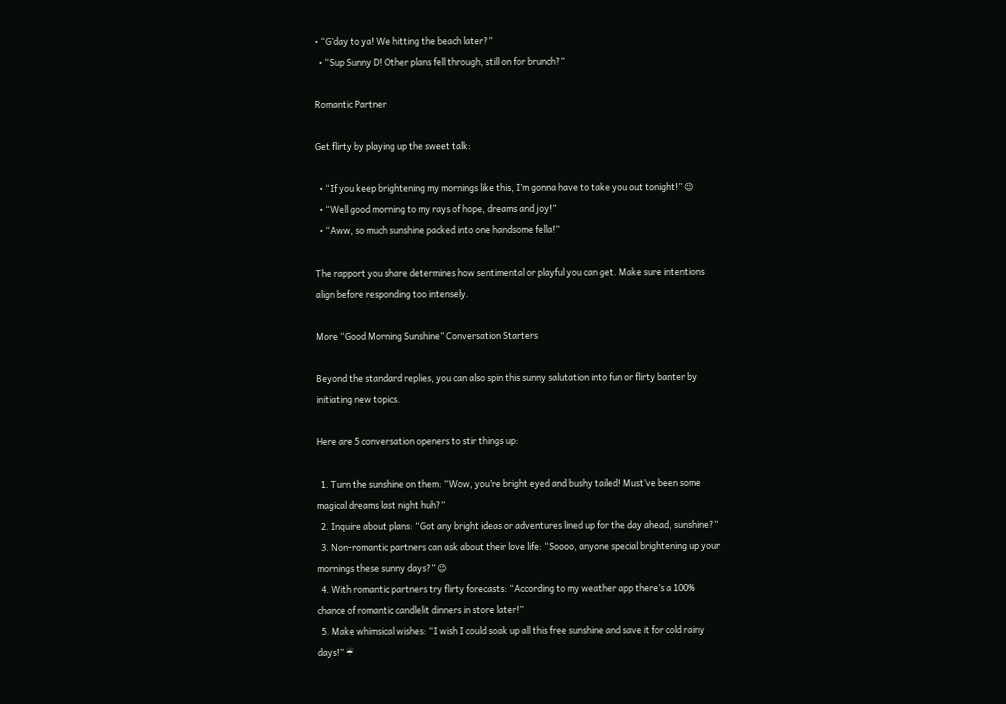• “G’day to ya! We hitting the beach later?”
  • “Sup Sunny D! Other plans fell through, still on for brunch?”

Romantic Partner

Get flirty by playing up the sweet talk:

  • “If you keep brightening my mornings like this, I’m gonna have to take you out tonight!” 😉
  • “Well good morning to my rays of hope, dreams and joy!”
  • “Aww, so much sunshine packed into one handsome fella!”

The rapport you share determines how sentimental or playful you can get. Make sure intentions align before responding too intensely.

More “Good Morning Sunshine” Conversation Starters

Beyond the standard replies, you can also spin this sunny salutation into fun or flirty banter by initiating new topics.

Here are 5 conversation openers to stir things up:

  1. Turn the sunshine on them: “Wow, you’re bright eyed and bushy tailed! Must’ve been some magical dreams last night huh?”
  2. Inquire about plans: “Got any bright ideas or adventures lined up for the day ahead, sunshine?”
  3. Non-romantic partners can ask about their love life: “Soooo, anyone special brightening up your mornings these sunny days?” 😉
  4. With romantic partners try flirty forecasts: “According to my weather app there’s a 100% chance of romantic candlelit dinners in store later!”
  5. Make whimsical wishes: “I wish I could soak up all this free sunshine and save it for cold rainy days!” ☔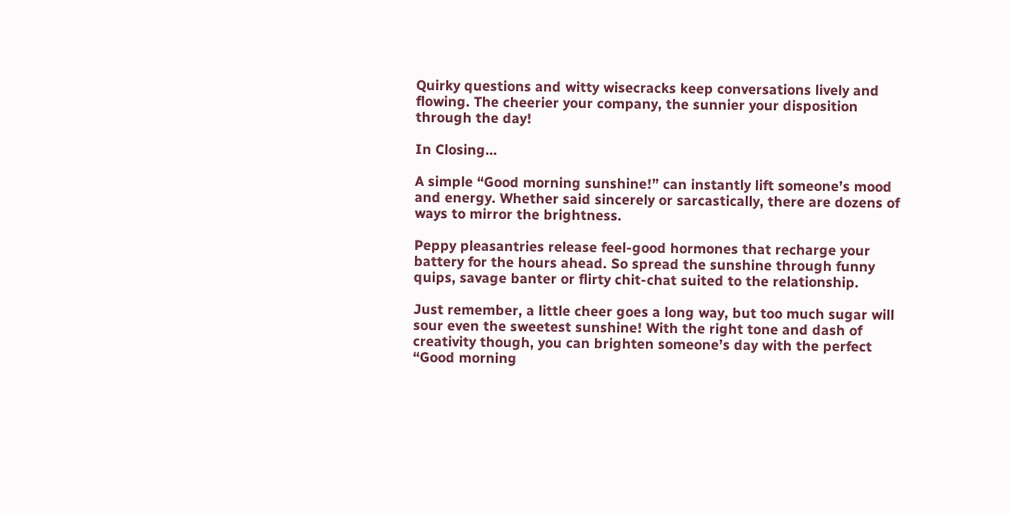Quirky questions and witty wisecracks keep conversations lively and flowing. The cheerier your company, the sunnier your disposition through the day!

In Closing…

A simple “Good morning sunshine!” can instantly lift someone’s mood and energy. Whether said sincerely or sarcastically, there are dozens of ways to mirror the brightness.

Peppy pleasantries release feel-good hormones that recharge your battery for the hours ahead. So spread the sunshine through funny quips, savage banter or flirty chit-chat suited to the relationship.

Just remember, a little cheer goes a long way, but too much sugar will sour even the sweetest sunshine! With the right tone and dash of creativity though, you can brighten someone’s day with the perfect “Good morning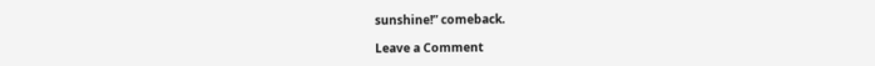sunshine!” comeback.

Leave a Comment